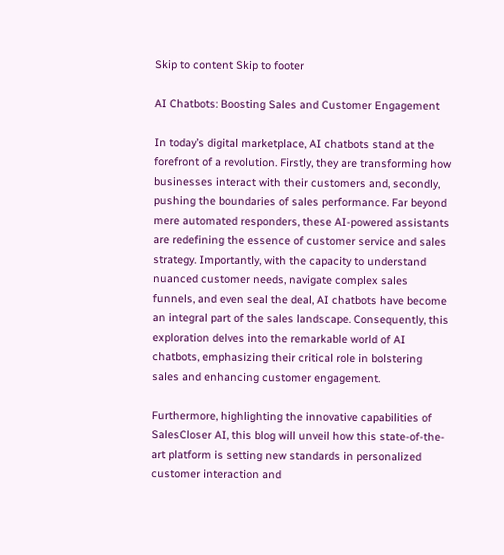Skip to content Skip to footer

AI Chatbots: Boosting Sales and Customer Engagement

In today’s digital marketplace, AI chatbots stand at the forefront of a revolution. Firstly, they are transforming how businesses interact with their customers and, secondly, pushing the boundaries of sales performance. Far beyond mere automated responders, these AI-powered assistants are redefining the essence of customer service and sales strategy. Importantly, with the capacity to understand nuanced customer needs, navigate complex sales funnels, and even seal the deal, AI chatbots have become an integral part of the sales landscape. Consequently, this exploration delves into the remarkable world of AI chatbots, emphasizing their critical role in bolstering sales and enhancing customer engagement.

Furthermore, highlighting the innovative capabilities of SalesCloser AI, this blog will unveil how this state-of-the-art platform is setting new standards in personalized customer interaction and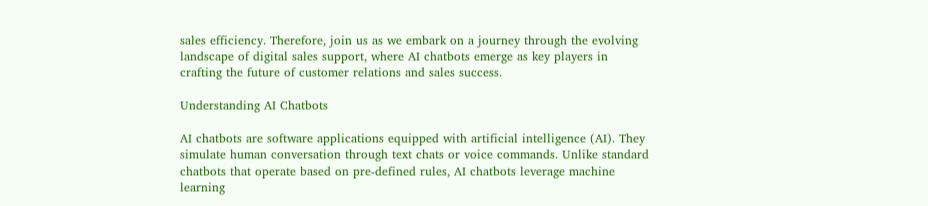sales efficiency. Therefore, join us as we embark on a journey through the evolving landscape of digital sales support, where AI chatbots emerge as key players in crafting the future of customer relations and sales success.

Understanding AI Chatbots

AI chatbots are software applications equipped with artificial intelligence (AI). They simulate human conversation through text chats or voice commands. Unlike standard chatbots that operate based on pre-defined rules, AI chatbots leverage machine learning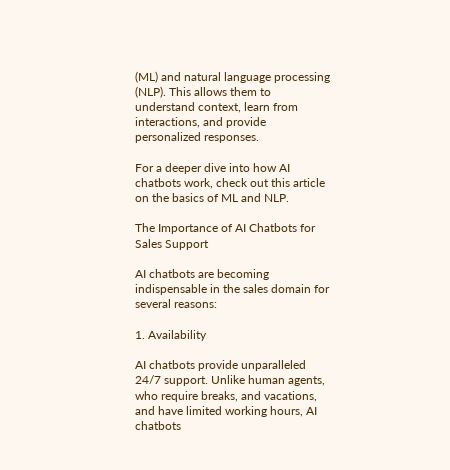(ML) and natural language processing (NLP). This allows them to understand context, learn from interactions, and provide personalized responses.

For a deeper dive into how AI chatbots work, check out this article on the basics of ML and NLP.

The Importance of AI Chatbots for Sales Support

AI chatbots are becoming indispensable in the sales domain for several reasons:

1. Availability

AI chatbots provide unparalleled 24/7 support. Unlike human agents, who require breaks, and vacations, and have limited working hours, AI chatbots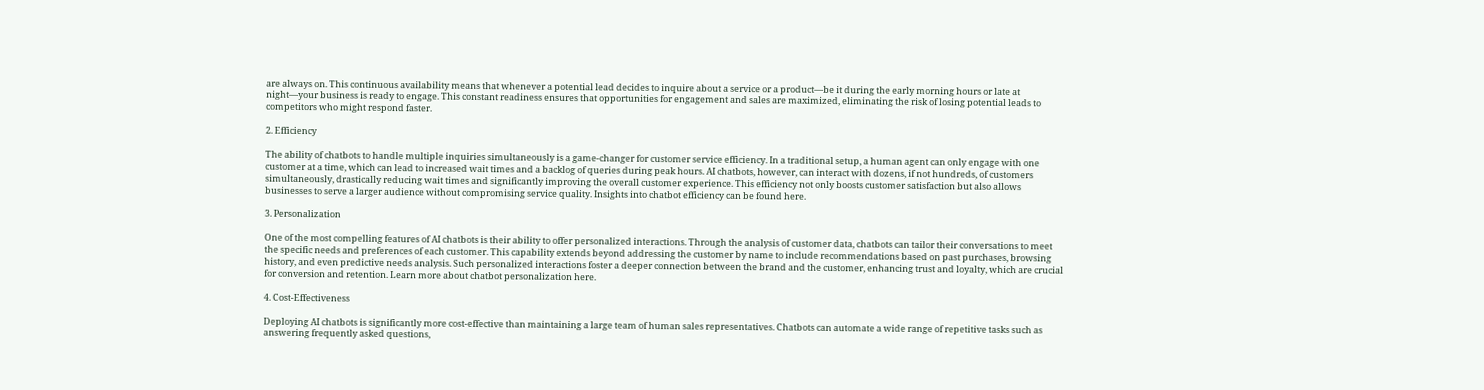are always on. This continuous availability means that whenever a potential lead decides to inquire about a service or a product—be it during the early morning hours or late at night—your business is ready to engage. This constant readiness ensures that opportunities for engagement and sales are maximized, eliminating the risk of losing potential leads to competitors who might respond faster.

2. Efficiency

The ability of chatbots to handle multiple inquiries simultaneously is a game-changer for customer service efficiency. In a traditional setup, a human agent can only engage with one customer at a time, which can lead to increased wait times and a backlog of queries during peak hours. AI chatbots, however, can interact with dozens, if not hundreds, of customers simultaneously, drastically reducing wait times and significantly improving the overall customer experience. This efficiency not only boosts customer satisfaction but also allows businesses to serve a larger audience without compromising service quality. Insights into chatbot efficiency can be found here.

3. Personalization

One of the most compelling features of AI chatbots is their ability to offer personalized interactions. Through the analysis of customer data, chatbots can tailor their conversations to meet the specific needs and preferences of each customer. This capability extends beyond addressing the customer by name to include recommendations based on past purchases, browsing history, and even predictive needs analysis. Such personalized interactions foster a deeper connection between the brand and the customer, enhancing trust and loyalty, which are crucial for conversion and retention. Learn more about chatbot personalization here.

4. Cost-Effectiveness

Deploying AI chatbots is significantly more cost-effective than maintaining a large team of human sales representatives. Chatbots can automate a wide range of repetitive tasks such as answering frequently asked questions,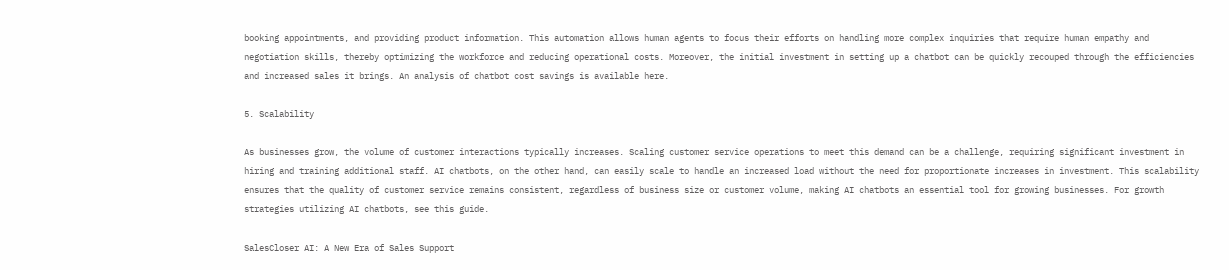booking appointments, and providing product information. This automation allows human agents to focus their efforts on handling more complex inquiries that require human empathy and negotiation skills, thereby optimizing the workforce and reducing operational costs. Moreover, the initial investment in setting up a chatbot can be quickly recouped through the efficiencies and increased sales it brings. An analysis of chatbot cost savings is available here.

5. Scalability

As businesses grow, the volume of customer interactions typically increases. Scaling customer service operations to meet this demand can be a challenge, requiring significant investment in hiring and training additional staff. AI chatbots, on the other hand, can easily scale to handle an increased load without the need for proportionate increases in investment. This scalability ensures that the quality of customer service remains consistent, regardless of business size or customer volume, making AI chatbots an essential tool for growing businesses. For growth strategies utilizing AI chatbots, see this guide.

SalesCloser AI: A New Era of Sales Support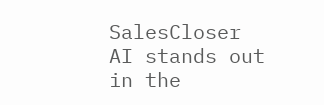SalesCloser AI stands out in the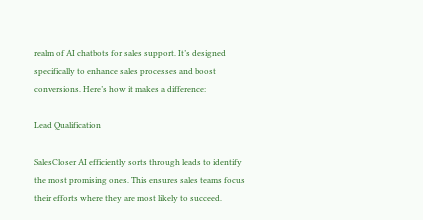realm of AI chatbots for sales support. It’s designed specifically to enhance sales processes and boost conversions. Here’s how it makes a difference:

Lead Qualification

SalesCloser AI efficiently sorts through leads to identify the most promising ones. This ensures sales teams focus their efforts where they are most likely to succeed.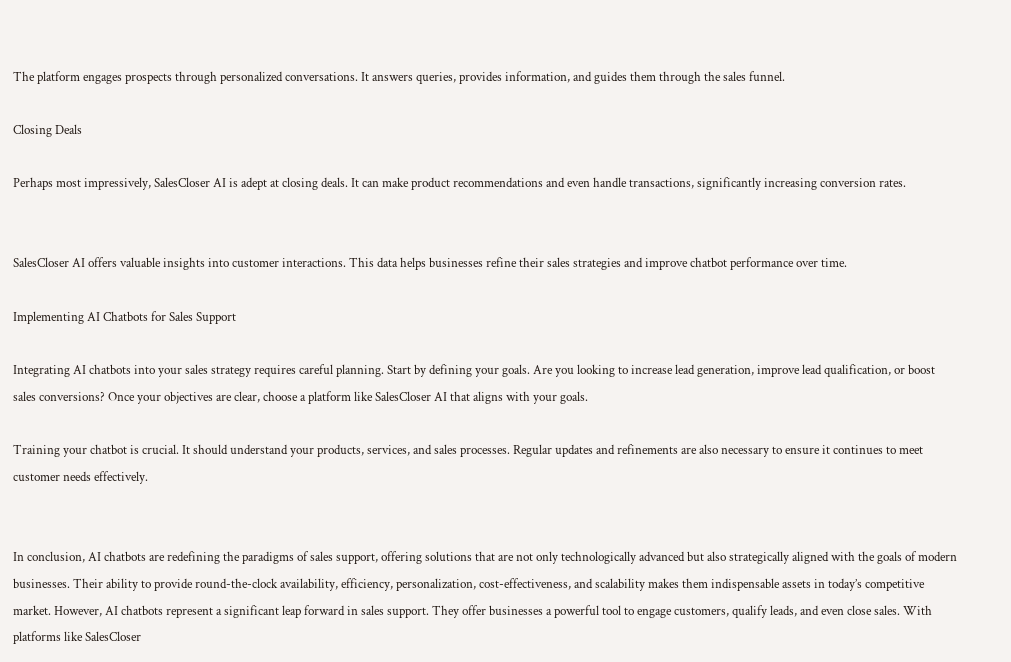The platform engages prospects through personalized conversations. It answers queries, provides information, and guides them through the sales funnel.

Closing Deals

Perhaps most impressively, SalesCloser AI is adept at closing deals. It can make product recommendations and even handle transactions, significantly increasing conversion rates.


SalesCloser AI offers valuable insights into customer interactions. This data helps businesses refine their sales strategies and improve chatbot performance over time.

Implementing AI Chatbots for Sales Support

Integrating AI chatbots into your sales strategy requires careful planning. Start by defining your goals. Are you looking to increase lead generation, improve lead qualification, or boost sales conversions? Once your objectives are clear, choose a platform like SalesCloser AI that aligns with your goals.

Training your chatbot is crucial. It should understand your products, services, and sales processes. Regular updates and refinements are also necessary to ensure it continues to meet customer needs effectively.


In conclusion, AI chatbots are redefining the paradigms of sales support, offering solutions that are not only technologically advanced but also strategically aligned with the goals of modern businesses. Their ability to provide round-the-clock availability, efficiency, personalization, cost-effectiveness, and scalability makes them indispensable assets in today’s competitive market. However, AI chatbots represent a significant leap forward in sales support. They offer businesses a powerful tool to engage customers, qualify leads, and even close sales. With platforms like SalesCloser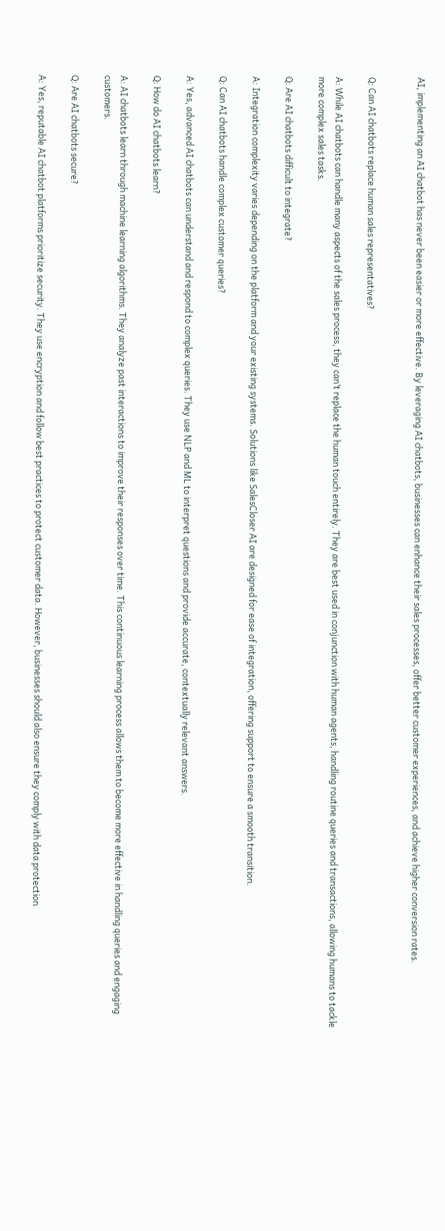AI, implementing an AI chatbot has never been easier or more effective. By leveraging AI chatbots, businesses can enhance their sales processes, offer better customer experiences, and achieve higher conversion rates.


Q: Can AI chatbots replace human sales representatives?

A: While AI chatbots can handle many aspects of the sales process, they can’t replace the human touch entirely. They are best used in conjunction with human agents, handling routine queries and transactions, allowing humans to tackle more complex sales tasks.

Q: Are AI chatbots difficult to integrate?

A: Integration complexity varies depending on the platform and your existing systems. Solutions like SalesCloser AI are designed for ease of integration, offering support to ensure a smooth transition.

Q: Can AI chatbots handle complex customer queries?

A: Yes, advanced AI chatbots can understand and respond to complex queries. They use NLP and ML to interpret questions and provide accurate, contextually relevant answers.

Q: How do AI chatbots learn?

A: AI chatbots learn through machine learning algorithms. They analyze past interactions to improve their responses over time. This continuous learning process allows them to become more effective in handling queries and engaging customers.

Q: Are AI chatbots secure?

A: Yes, reputable AI chatbot platforms prioritize security. They use encryption and follow best practices to protect customer data. However, businesses should also ensure they comply with data protection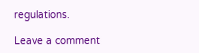regulations.

Leave a comment